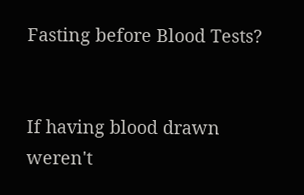Fasting before Blood Tests?


If having blood drawn weren't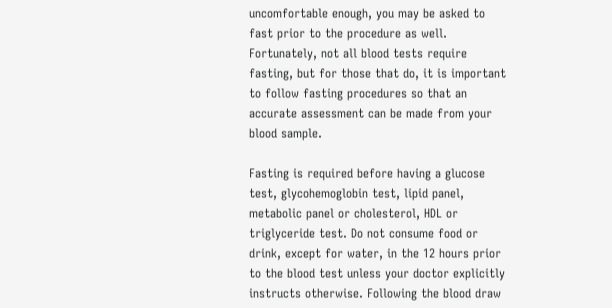uncomfortable enough, you may be asked to fast prior to the procedure as well. Fortunately, not all blood tests require fasting, but for those that do, it is important to follow fasting procedures so that an accurate assessment can be made from your blood sample.

Fasting is required before having a glucose test, glycohemoglobin test, lipid panel, metabolic panel or cholesterol, HDL or triglyceride test. Do not consume food or drink, except for water, in the 12 hours prior to the blood test unless your doctor explicitly instructs otherwise. Following the blood draw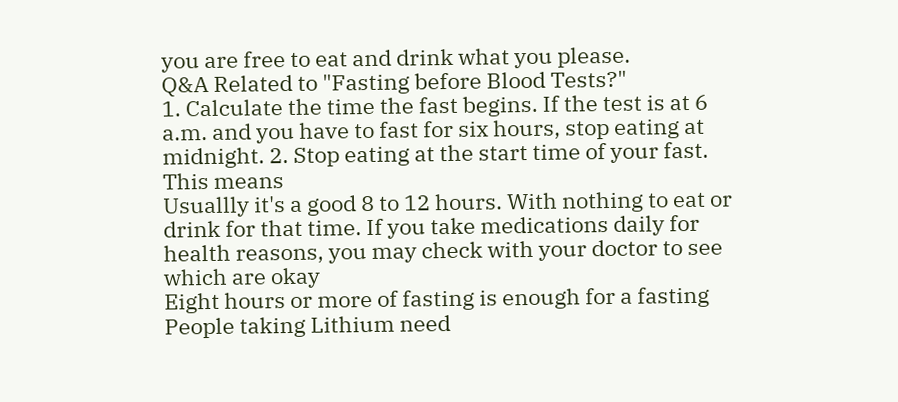you are free to eat and drink what you please.
Q&A Related to "Fasting before Blood Tests?"
1. Calculate the time the fast begins. If the test is at 6 a.m. and you have to fast for six hours, stop eating at midnight. 2. Stop eating at the start time of your fast. This means
Usuallly it's a good 8 to 12 hours. With nothing to eat or drink for that time. If you take medications daily for health reasons, you may check with your doctor to see which are okay
Eight hours or more of fasting is enough for a fasting
People taking Lithium need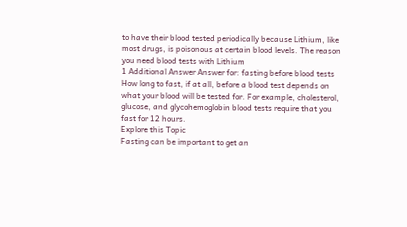to have their blood tested periodically because Lithium, like most drugs, is poisonous at certain blood levels. The reason you need blood tests with Lithium
1 Additional Answer Answer for: fasting before blood tests
How long to fast, if at all, before a blood test depends on what your blood will be tested for. For example, cholesterol, glucose, and glycohemoglobin blood tests require that you fast for 12 hours.
Explore this Topic
Fasting can be important to get an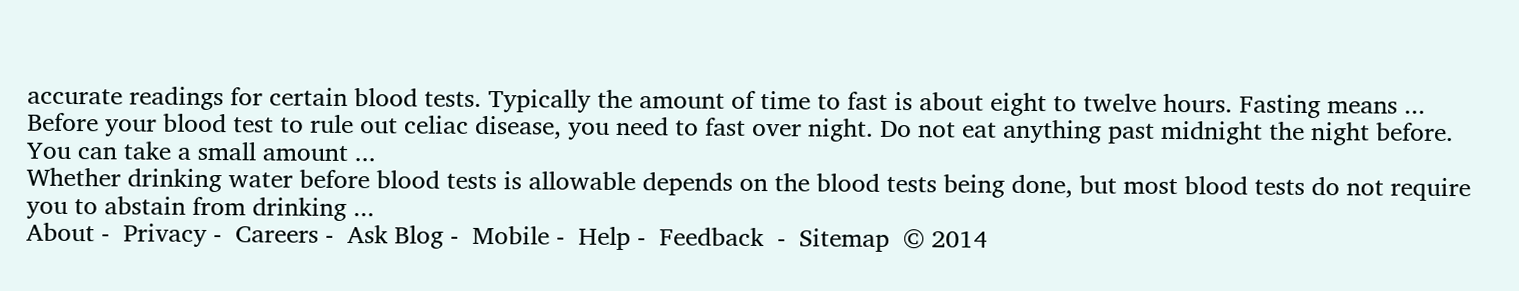accurate readings for certain blood tests. Typically the amount of time to fast is about eight to twelve hours. Fasting means ...
Before your blood test to rule out celiac disease, you need to fast over night. Do not eat anything past midnight the night before. You can take a small amount ...
Whether drinking water before blood tests is allowable depends on the blood tests being done, but most blood tests do not require you to abstain from drinking ...
About -  Privacy -  Careers -  Ask Blog -  Mobile -  Help -  Feedback  -  Sitemap  © 2014